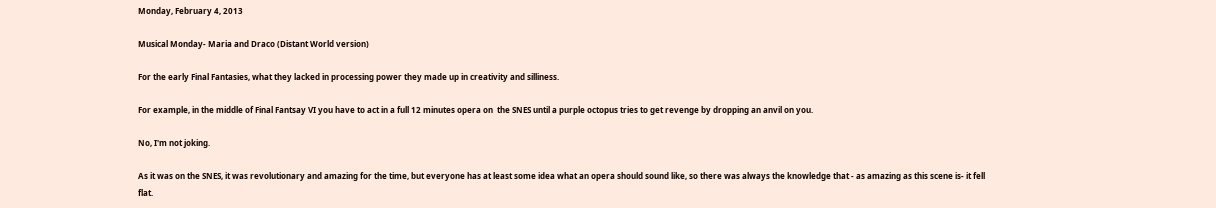Monday, February 4, 2013

Musical Monday- Maria and Draco (Distant World version)

For the early Final Fantasies, what they lacked in processing power they made up in creativity and silliness.

For example, in the middle of Final Fantsay VI you have to act in a full 12 minutes opera on  the SNES until a purple octopus tries to get revenge by dropping an anvil on you.

No, I'm not joking.

As it was on the SNES, it was revolutionary and amazing for the time, but everyone has at least some idea what an opera should sound like, so there was always the knowledge that - as amazing as this scene is- it fell flat.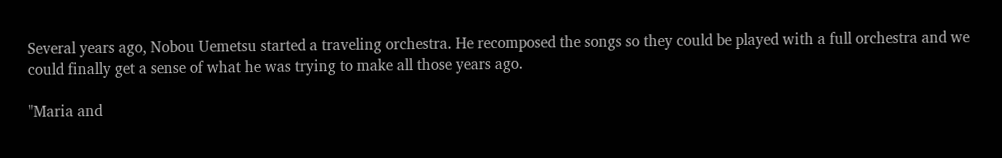Several years ago, Nobou Uemetsu started a traveling orchestra. He recomposed the songs so they could be played with a full orchestra and we could finally get a sense of what he was trying to make all those years ago.

"Maria and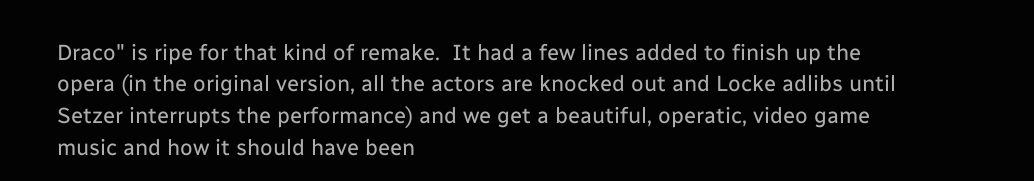Draco" is ripe for that kind of remake.  It had a few lines added to finish up the opera (in the original version, all the actors are knocked out and Locke adlibs until Setzer interrupts the performance) and we get a beautiful, operatic, video game music and how it should have been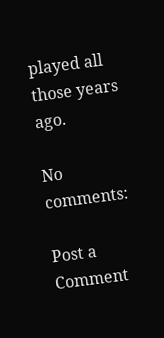played all those years ago.

No comments:

Post a Comment